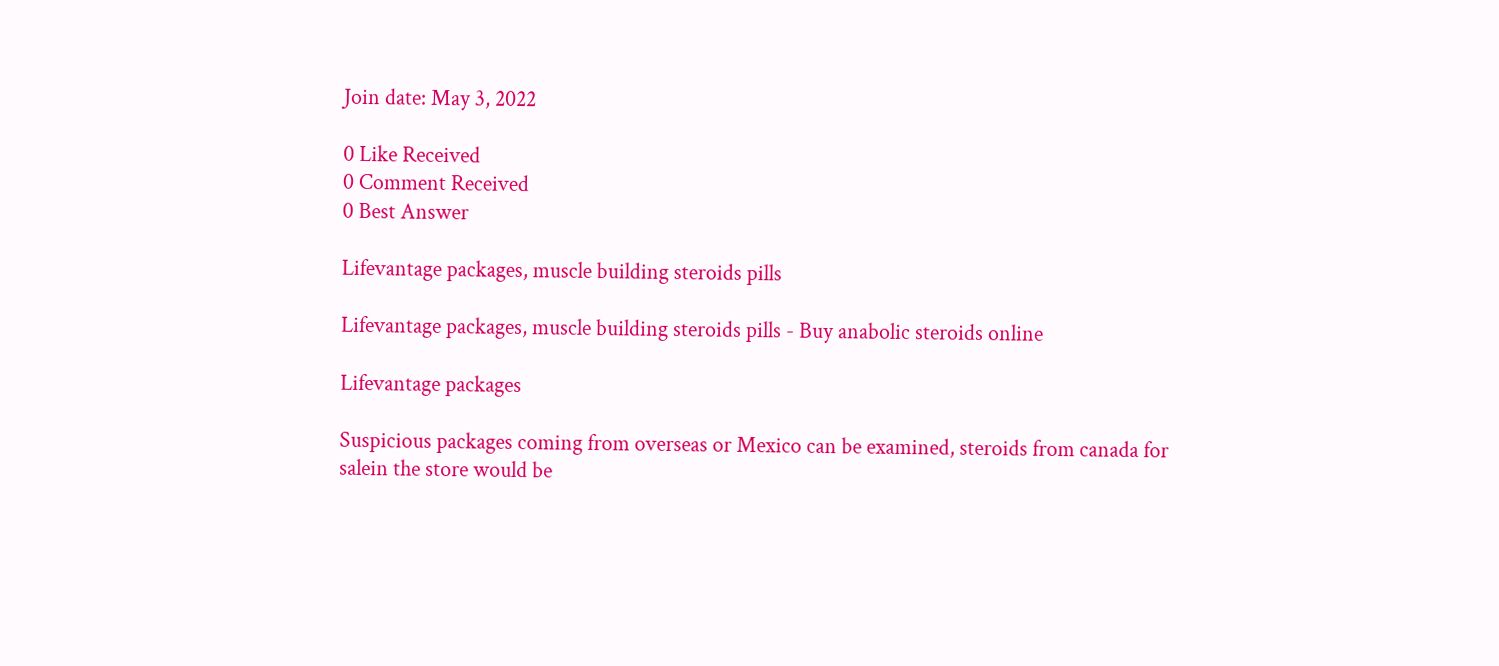Join date: May 3, 2022

0 Like Received
0 Comment Received
0 Best Answer

Lifevantage packages, muscle building steroids pills

Lifevantage packages, muscle building steroids pills - Buy anabolic steroids online

Lifevantage packages

Suspicious packages coming from overseas or Mexico can be examined, steroids from canada for salein the store would be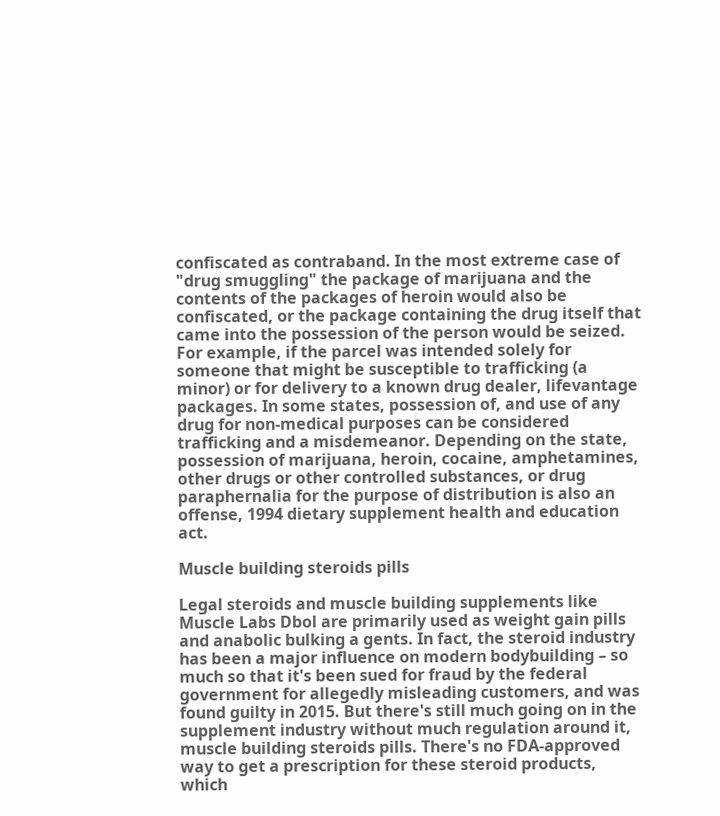confiscated as contraband. In the most extreme case of "drug smuggling" the package of marijuana and the contents of the packages of heroin would also be confiscated, or the package containing the drug itself that came into the possession of the person would be seized. For example, if the parcel was intended solely for someone that might be susceptible to trafficking (a minor) or for delivery to a known drug dealer, lifevantage packages. In some states, possession of, and use of any drug for non-medical purposes can be considered trafficking and a misdemeanor. Depending on the state, possession of marijuana, heroin, cocaine, amphetamines, other drugs or other controlled substances, or drug paraphernalia for the purpose of distribution is also an offense, 1994 dietary supplement health and education act.

Muscle building steroids pills

Legal steroids and muscle building supplements like Muscle Labs Dbol are primarily used as weight gain pills and anabolic bulking a gents. In fact, the steroid industry has been a major influence on modern bodybuilding – so much so that it's been sued for fraud by the federal government for allegedly misleading customers, and was found guilty in 2015. But there's still much going on in the supplement industry without much regulation around it, muscle building steroids pills. There's no FDA-approved way to get a prescription for these steroid products, which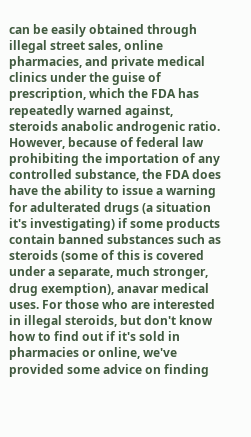can be easily obtained through illegal street sales, online pharmacies, and private medical clinics under the guise of prescription, which the FDA has repeatedly warned against, steroids anabolic androgenic ratio. However, because of federal law prohibiting the importation of any controlled substance, the FDA does have the ability to issue a warning for adulterated drugs (a situation it's investigating) if some products contain banned substances such as steroids (some of this is covered under a separate, much stronger, drug exemption), anavar medical uses. For those who are interested in illegal steroids, but don't know how to find out if it's sold in pharmacies or online, we've provided some advice on finding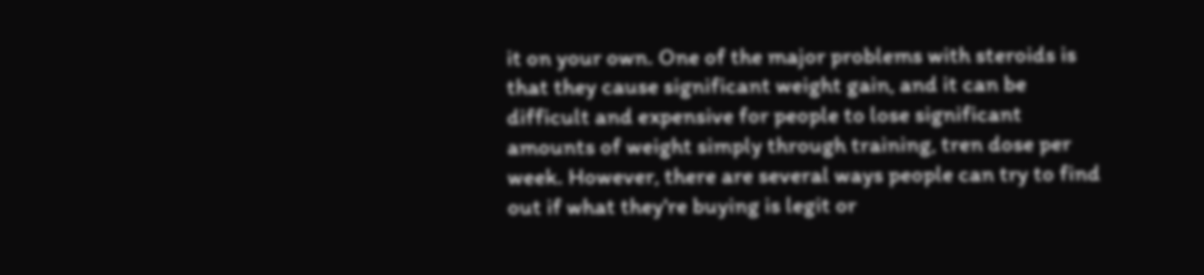it on your own. One of the major problems with steroids is that they cause significant weight gain, and it can be difficult and expensive for people to lose significant amounts of weight simply through training, tren dose per week. However, there are several ways people can try to find out if what they're buying is legit or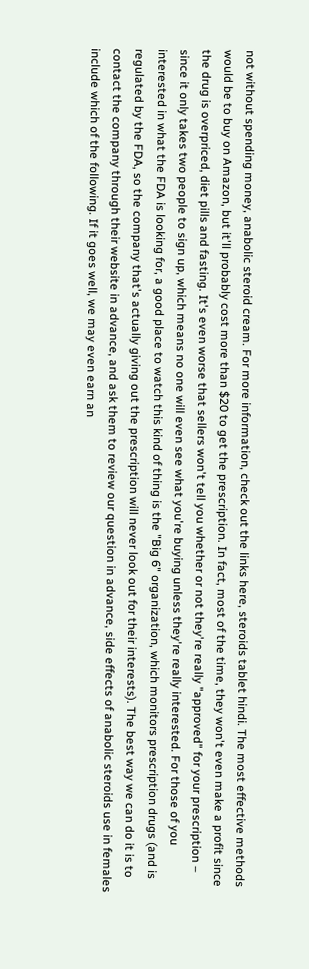not without spending money, anabolic steroid cream. For more information, check out the links here, steroids tablet hindi. The most effective methods would be to buy on Amazon, but it'll probably cost more than $20 to get the prescription. In fact, most of the time, they won't even make a profit since the drug is overpriced, diet pills and fasting. It's even worse that sellers won't tell you whether or not they're really "approved" for your prescription – since it only takes two people to sign up, which means no one will even see what you're buying unless they're really interested. For those of you interested in what the FDA is looking for, a good place to watch this kind of thing is the "Big 6" organization, which monitors prescription drugs (and is regulated by the FDA, so the company that's actually giving out the prescription will never look out for their interests). The best way we can do it is to contact the company through their website in advance, and ask them to review our question in advance, side effects of anabolic steroids use in females include which of the following. If it goes well, we may even earn an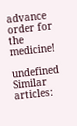advance order for the medicine!

undefined Similar articles: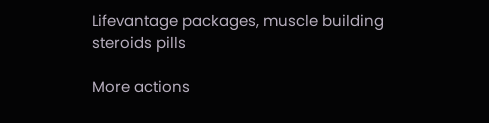Lifevantage packages, muscle building steroids pills

More actions